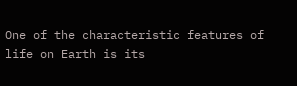One of the characteristic features of life on Earth is its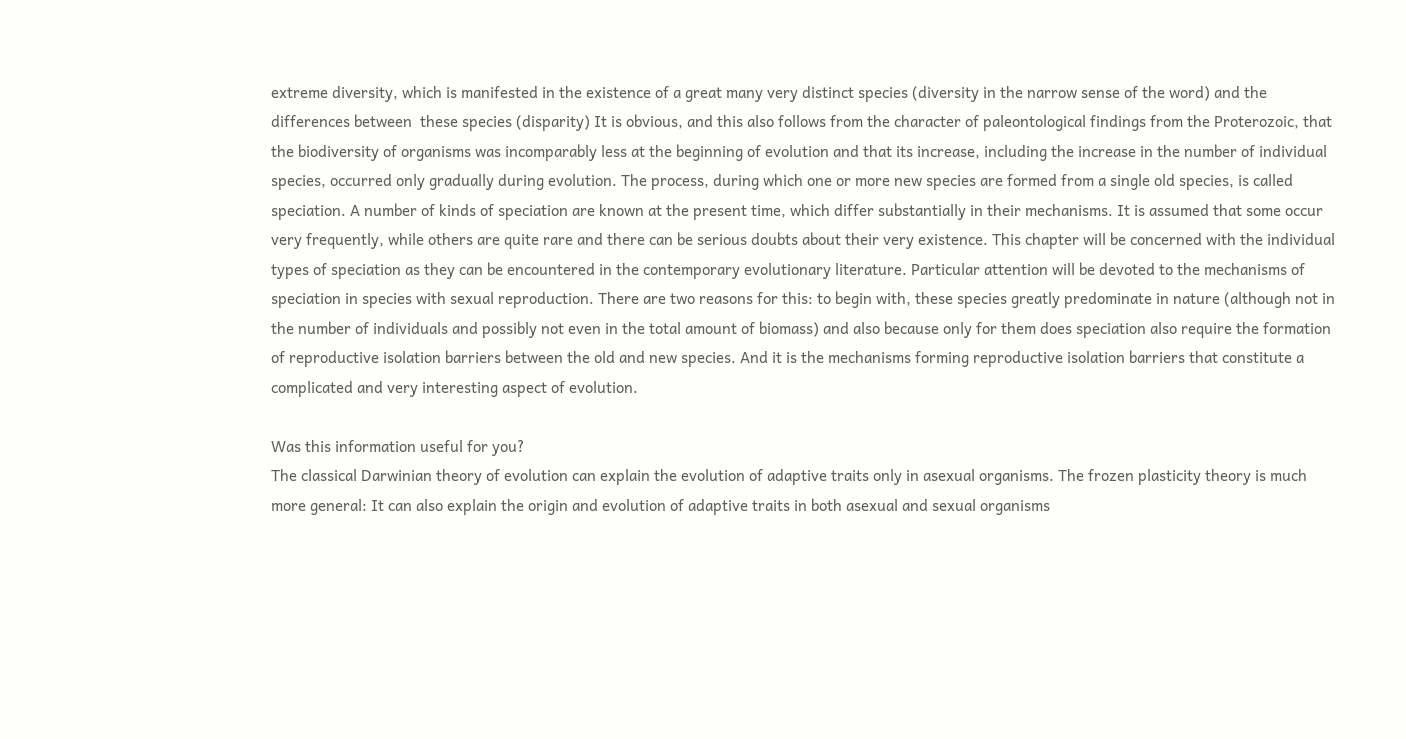extreme diversity, which is manifested in the existence of a great many very distinct species (diversity in the narrow sense of the word) and the differences between  these species (disparity) It is obvious, and this also follows from the character of paleontological findings from the Proterozoic, that the biodiversity of organisms was incomparably less at the beginning of evolution and that its increase, including the increase in the number of individual species, occurred only gradually during evolution. The process, during which one or more new species are formed from a single old species, is called speciation. A number of kinds of speciation are known at the present time, which differ substantially in their mechanisms. It is assumed that some occur very frequently, while others are quite rare and there can be serious doubts about their very existence. This chapter will be concerned with the individual types of speciation as they can be encountered in the contemporary evolutionary literature. Particular attention will be devoted to the mechanisms of speciation in species with sexual reproduction. There are two reasons for this: to begin with, these species greatly predominate in nature (although not in the number of individuals and possibly not even in the total amount of biomass) and also because only for them does speciation also require the formation of reproductive isolation barriers between the old and new species. And it is the mechanisms forming reproductive isolation barriers that constitute a complicated and very interesting aspect of evolution.

Was this information useful for you?
The classical Darwinian theory of evolution can explain the evolution of adaptive traits only in asexual organisms. The frozen plasticity theory is much more general: It can also explain the origin and evolution of adaptive traits in both asexual and sexual organisms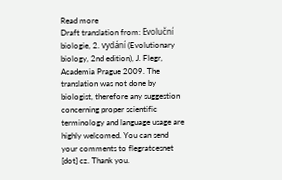Read more
Draft translation from: Evoluční biologie, 2. vydání (Evolutionary biology, 2nd edition), J. Flegr, Academia Prague 2009. The translation was not done by biologist, therefore any suggestion concerning proper scientific terminology and language usage are highly welcomed. You can send your comments to flegratcesnet [dot] cz. Thank you.